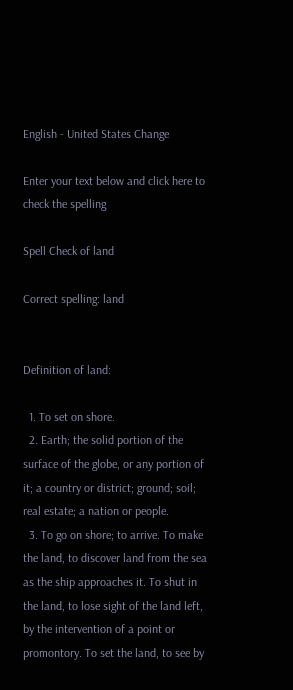English - United States Change

Enter your text below and click here to check the spelling

Spell Check of land

Correct spelling: land


Definition of land:

  1. To set on shore.
  2. Earth; the solid portion of the surface of the globe, or any portion of it; a country or district; ground; soil; real estate; a nation or people.
  3. To go on shore; to arrive. To make the land, to discover land from the sea as the ship approaches it. To shut in the land, to lose sight of the land left, by the intervention of a point or promontory. To set the land, to see by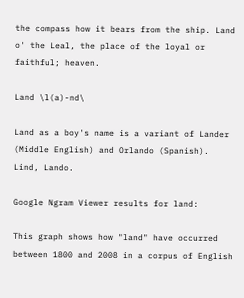the compass how it bears from the ship. Land o' the Leal, the place of the loyal or faithful; heaven.

Land \l(a)-nd\

Land as a boy's name is a variant of Lander (Middle English) and Orlando (Spanish).
Lind, Lando.

Google Ngram Viewer results for land:

This graph shows how "land" have occurred between 1800 and 2008 in a corpus of English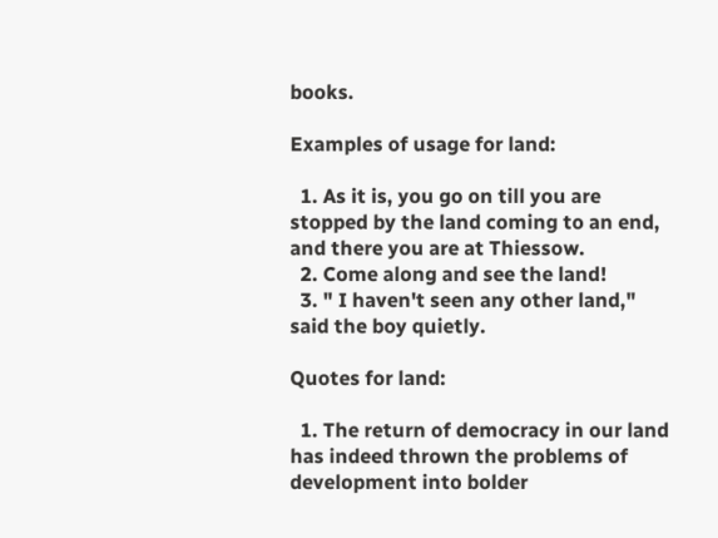books.

Examples of usage for land:

  1. As it is, you go on till you are stopped by the land coming to an end, and there you are at Thiessow.
  2. Come along and see the land!
  3. " I haven't seen any other land," said the boy quietly.

Quotes for land:

  1. The return of democracy in our land has indeed thrown the problems of development into bolder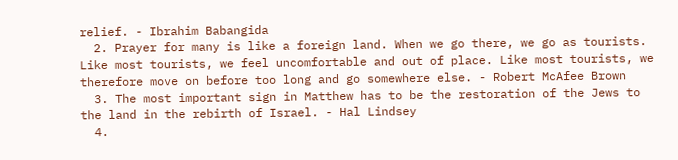relief. - Ibrahim Babangida
  2. Prayer for many is like a foreign land. When we go there, we go as tourists. Like most tourists, we feel uncomfortable and out of place. Like most tourists, we therefore move on before too long and go somewhere else. - Robert McAfee Brown
  3. The most important sign in Matthew has to be the restoration of the Jews to the land in the rebirth of Israel. - Hal Lindsey
  4.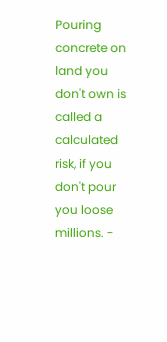Pouring concrete on land you don't own is called a calculated risk, if you don't pour you loose millions. -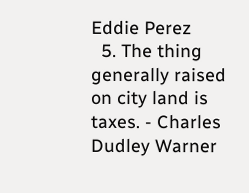Eddie Perez
  5. The thing generally raised on city land is taxes. - Charles Dudley Warner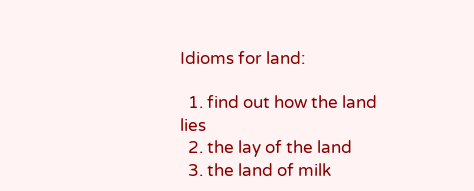Idioms for land:

  1. find out how the land lies
  2. the lay of the land
  3. the land of milk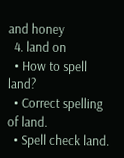and honey
  4. land on
  • How to spell land?
  • Correct spelling of land.
  • Spell check land.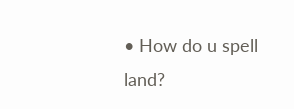• How do u spell land?